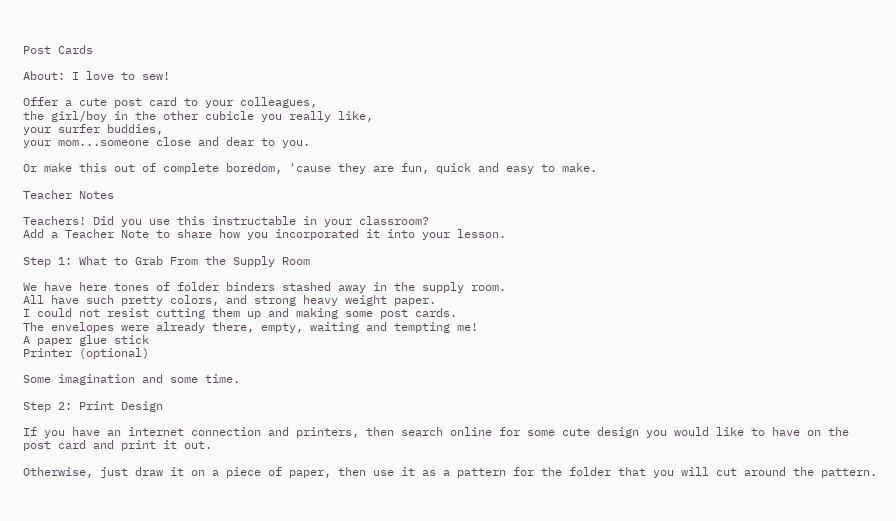Post Cards

About: I love to sew!

Offer a cute post card to your colleagues,
the girl/boy in the other cubicle you really like,
your surfer buddies,
your mom...someone close and dear to you.

Or make this out of complete boredom, 'cause they are fun, quick and easy to make.

Teacher Notes

Teachers! Did you use this instructable in your classroom?
Add a Teacher Note to share how you incorporated it into your lesson.

Step 1: What to Grab From the Supply Room

We have here tones of folder binders stashed away in the supply room.
All have such pretty colors, and strong heavy weight paper.
I could not resist cutting them up and making some post cards.
The envelopes were already there, empty, waiting and tempting me!
A paper glue stick
Printer (optional)

Some imagination and some time.

Step 2: Print Design

If you have an internet connection and printers, then search online for some cute design you would like to have on the post card and print it out.

Otherwise, just draw it on a piece of paper, then use it as a pattern for the folder that you will cut around the pattern.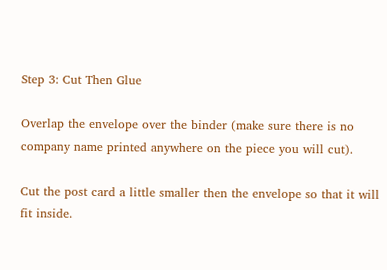Step 3: Cut Then Glue

Overlap the envelope over the binder (make sure there is no company name printed anywhere on the piece you will cut).

Cut the post card a little smaller then the envelope so that it will fit inside.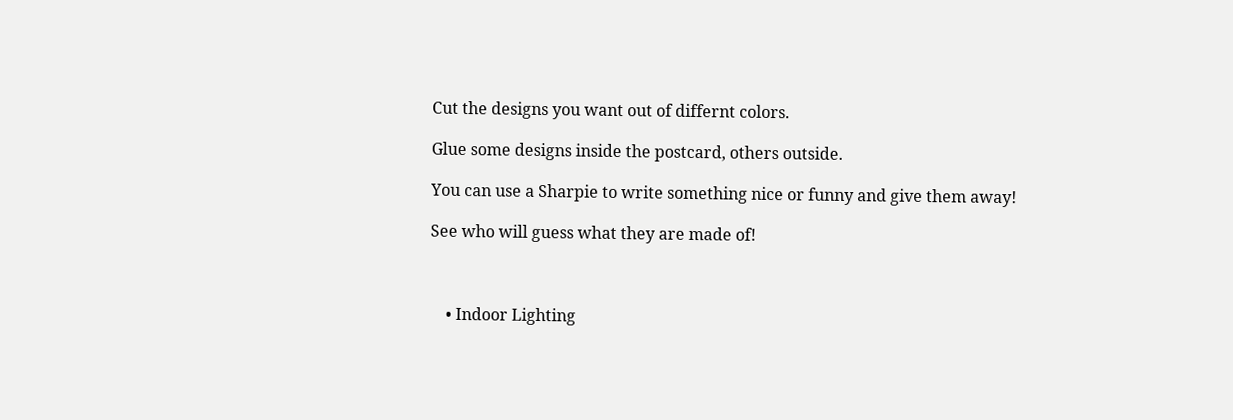Cut the designs you want out of differnt colors.

Glue some designs inside the postcard, others outside.

You can use a Sharpie to write something nice or funny and give them away!

See who will guess what they are made of!



    • Indoor Lighting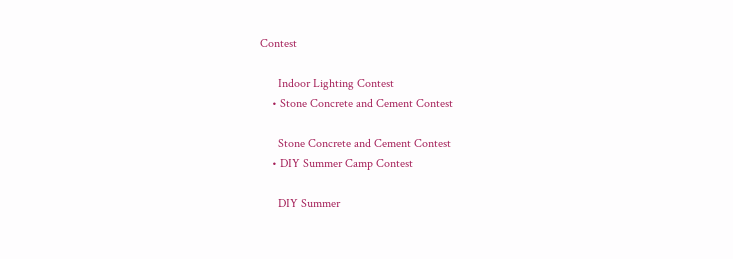Contest

      Indoor Lighting Contest
    • Stone Concrete and Cement Contest

      Stone Concrete and Cement Contest
    • DIY Summer Camp Contest

      DIY Summer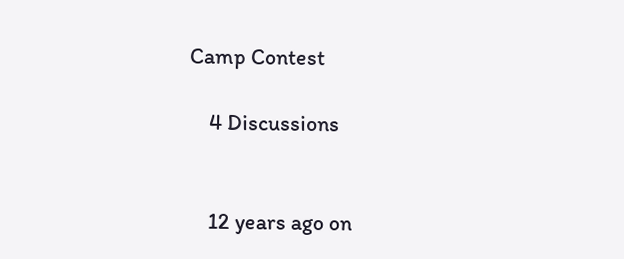Camp Contest

    4 Discussions


    12 years ago on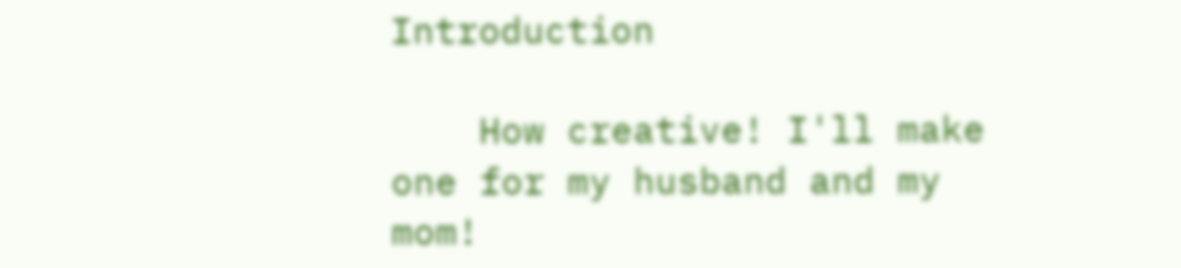Introduction

    How creative! I'll make one for my husband and my mom!